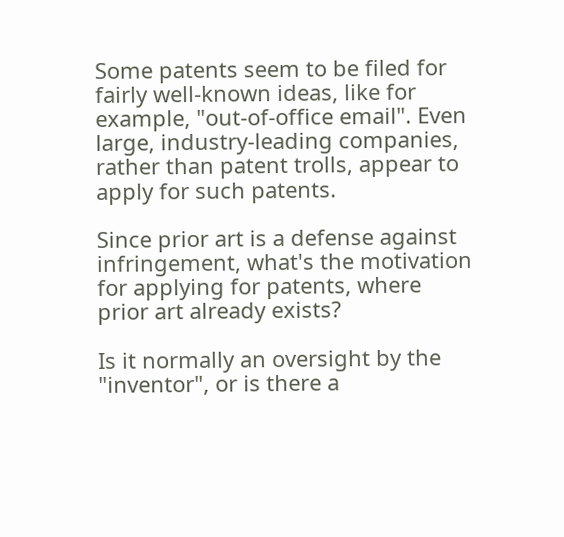Some patents seem to be filed for fairly well-known ideas, like for example, "out-of-office email". Even large, industry-leading companies, rather than patent trolls, appear to apply for such patents.

Since prior art is a defense against infringement, what's the motivation for applying for patents, where prior art already exists?

Is it normally an oversight by the "inventor", or is there a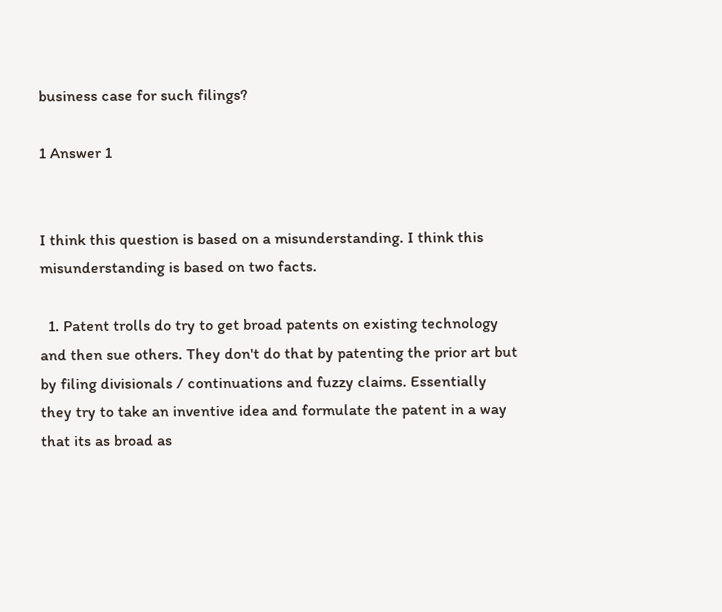business case for such filings?

1 Answer 1


I think this question is based on a misunderstanding. I think this misunderstanding is based on two facts.

  1. Patent trolls do try to get broad patents on existing technology and then sue others. They don't do that by patenting the prior art but by filing divisionals / continuations and fuzzy claims. Essentially they try to take an inventive idea and formulate the patent in a way that its as broad as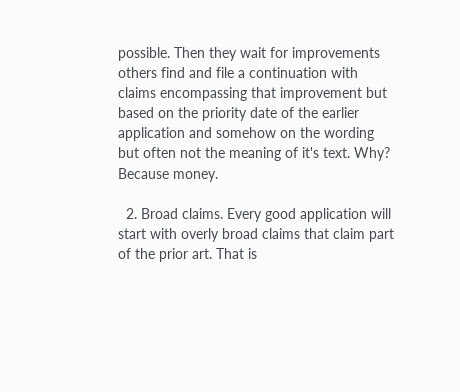possible. Then they wait for improvements others find and file a continuation with claims encompassing that improvement but based on the priority date of the earlier application and somehow on the wording but often not the meaning of it's text. Why? Because money.

  2. Broad claims. Every good application will start with overly broad claims that claim part of the prior art. That is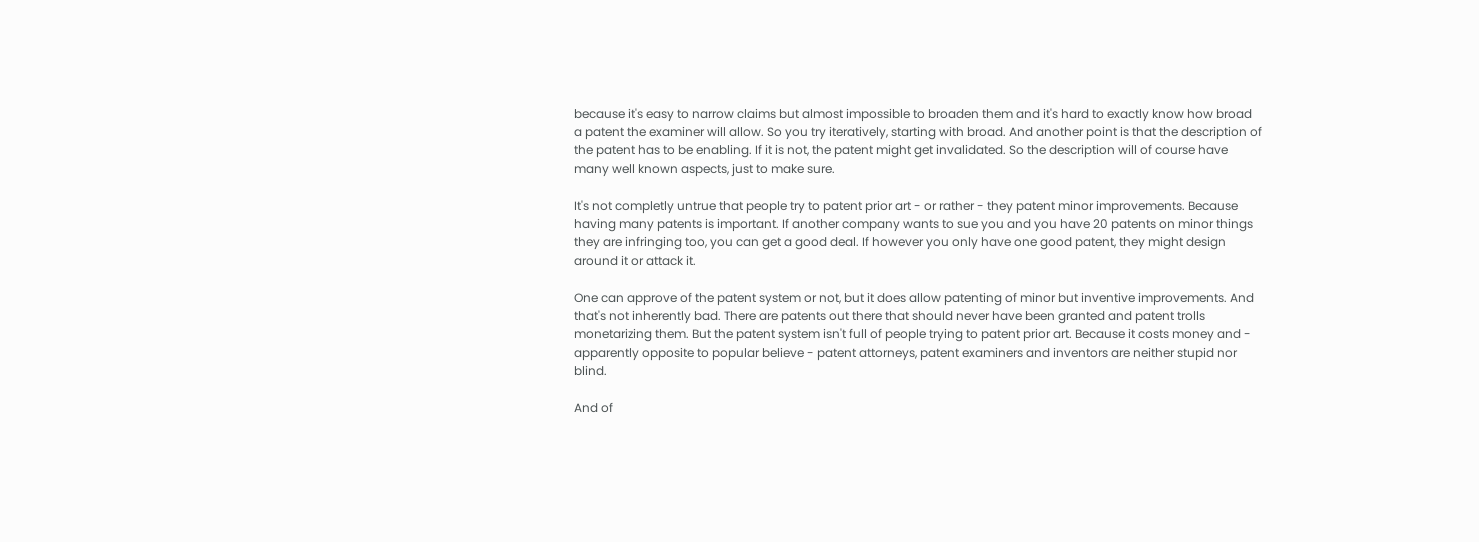because it's easy to narrow claims but almost impossible to broaden them and it's hard to exactly know how broad a patent the examiner will allow. So you try iteratively, starting with broad. And another point is that the description of the patent has to be enabling. If it is not, the patent might get invalidated. So the description will of course have many well known aspects, just to make sure.

It's not completly untrue that people try to patent prior art - or rather - they patent minor improvements. Because having many patents is important. If another company wants to sue you and you have 20 patents on minor things they are infringing too, you can get a good deal. If however you only have one good patent, they might design around it or attack it.

One can approve of the patent system or not, but it does allow patenting of minor but inventive improvements. And that's not inherently bad. There are patents out there that should never have been granted and patent trolls monetarizing them. But the patent system isn't full of people trying to patent prior art. Because it costs money and - apparently opposite to popular believe - patent attorneys, patent examiners and inventors are neither stupid nor blind.

And of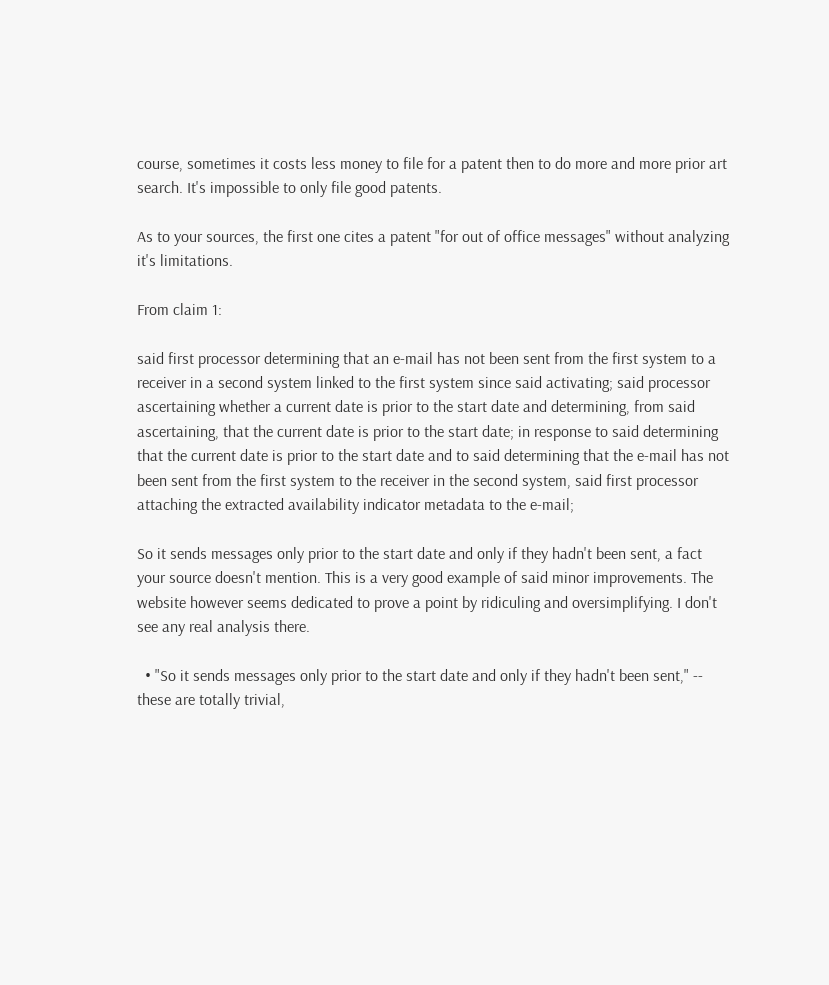course, sometimes it costs less money to file for a patent then to do more and more prior art search. It's impossible to only file good patents.

As to your sources, the first one cites a patent "for out of office messages" without analyzing it's limitations.

From claim 1:

said first processor determining that an e-mail has not been sent from the first system to a receiver in a second system linked to the first system since said activating; said processor ascertaining whether a current date is prior to the start date and determining, from said ascertaining, that the current date is prior to the start date; in response to said determining that the current date is prior to the start date and to said determining that the e-mail has not been sent from the first system to the receiver in the second system, said first processor attaching the extracted availability indicator metadata to the e-mail;

So it sends messages only prior to the start date and only if they hadn't been sent, a fact your source doesn't mention. This is a very good example of said minor improvements. The website however seems dedicated to prove a point by ridiculing and oversimplifying. I don't see any real analysis there.

  • "So it sends messages only prior to the start date and only if they hadn't been sent," -- these are totally trivial,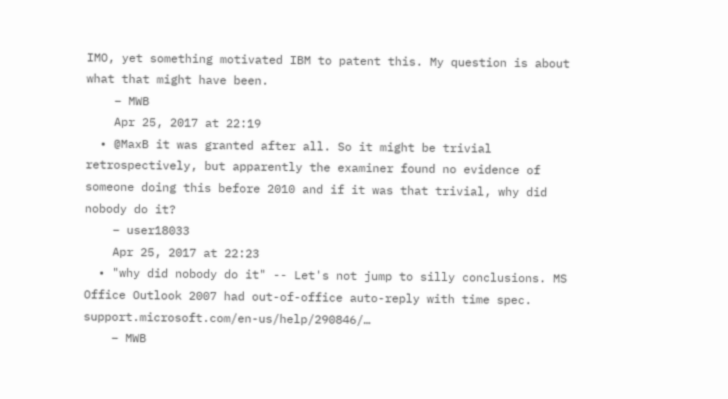IMO, yet something motivated IBM to patent this. My question is about what that might have been.
    – MWB
    Apr 25, 2017 at 22:19
  • @MaxB it was granted after all. So it might be trivial retrospectively, but apparently the examiner found no evidence of someone doing this before 2010 and if it was that trivial, why did nobody do it?
    – user18033
    Apr 25, 2017 at 22:23
  • "why did nobody do it" -- Let's not jump to silly conclusions. MS Office Outlook 2007 had out-of-office auto-reply with time spec. support.microsoft.com/en-us/help/290846/…
    – MWB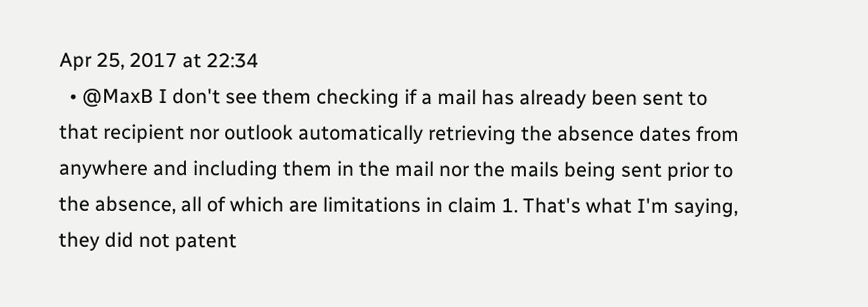Apr 25, 2017 at 22:34
  • @MaxB I don't see them checking if a mail has already been sent to that recipient nor outlook automatically retrieving the absence dates from anywhere and including them in the mail nor the mails being sent prior to the absence, all of which are limitations in claim 1. That's what I'm saying, they did not patent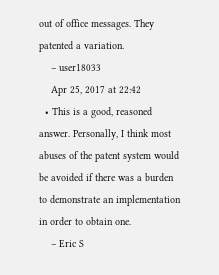out of office messages. They patented a variation.
    – user18033
    Apr 25, 2017 at 22:42
  • This is a good, reasoned answer. Personally, I think most abuses of the patent system would be avoided if there was a burden to demonstrate an implementation in order to obtain one.
    – Eric S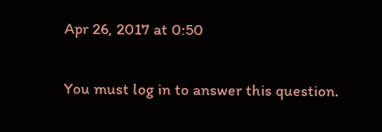Apr 26, 2017 at 0:50

You must log in to answer this question.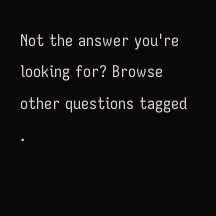Not the answer you're looking for? Browse other questions tagged .